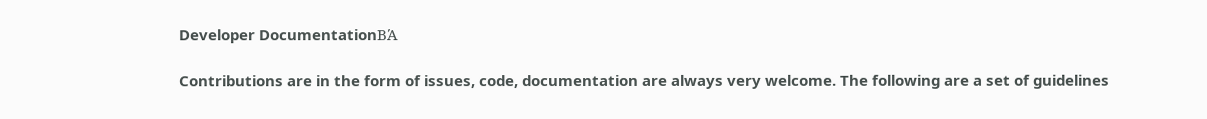Developer DocumentationΒΆ

Contributions are in the form of issues, code, documentation are always very welcome. The following are a set of guidelines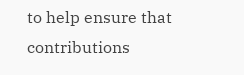to help ensure that contributions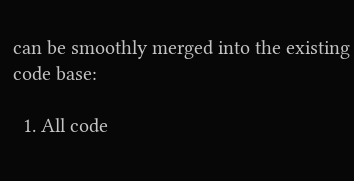can be smoothly merged into the existing code base:

  1. All code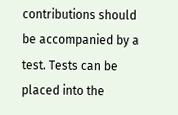contributions should be accompanied by a test. Tests can be placed into the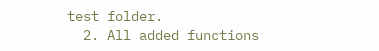test folder.
  2. All added functions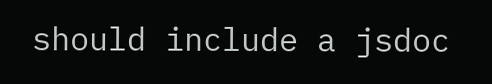should include a jsdoc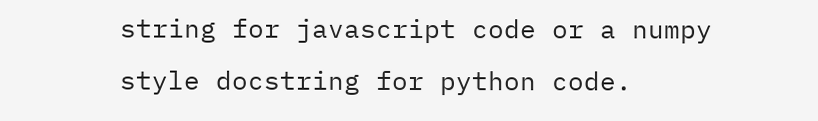string for javascript code or a numpy style docstring for python code.